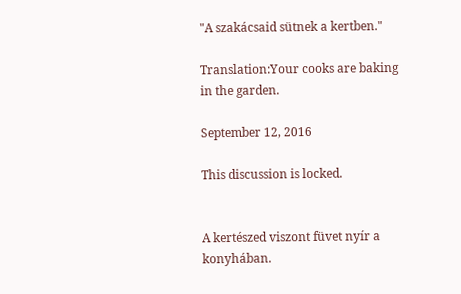"A szakácsaid sütnek a kertben."

Translation:Your cooks are baking in the garden.

September 12, 2016

This discussion is locked.


A kertészed viszont füvet nyír a konyhában.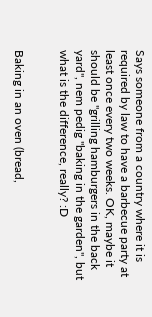Says someone from a country where it is required by law to have a barbecue party at least once every two weeks. OK, maybe it should be "grilling hamburgers in the back yard", nem pedig "baking in the garden", but what is the difference, really? :D


Baking in an oven (bread,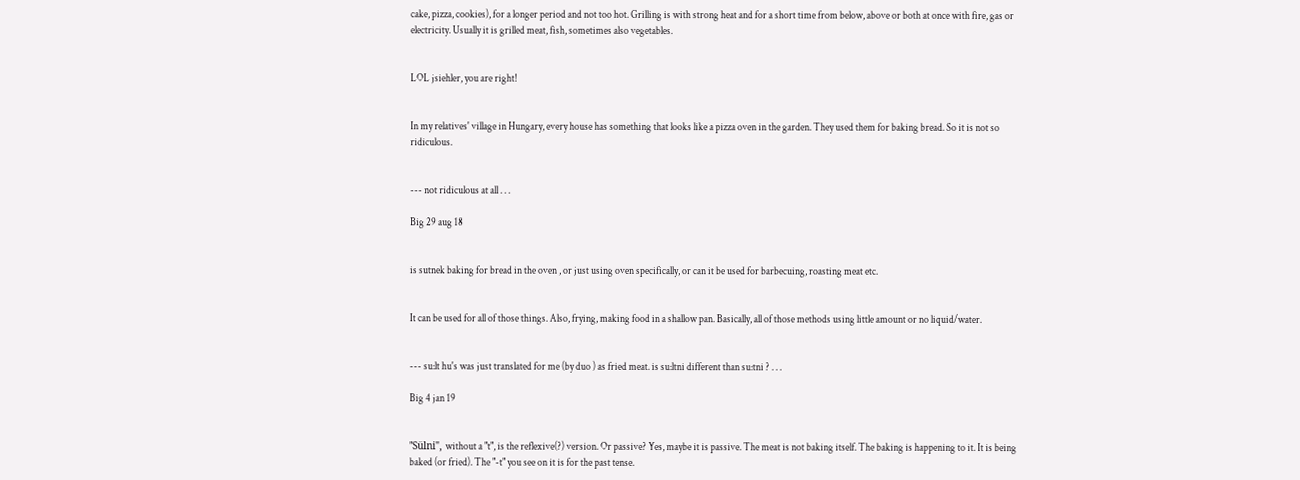cake, pizza, cookies), for a longer period and not too hot. Grilling is with strong heat and for a short time from below, above or both at once with fire, gas or electricity. Usually it is grilled meat, fish, sometimes also vegetables.


LOL jsiehler, you are right!


In my relatives' village in Hungary, every house has something that looks like a pizza oven in the garden. They used them for baking bread. So it is not so ridiculous.


--- not ridiculous at all . . .

Big 29 aug 18


is sutnek baking for bread in the oven , or just using oven specifically, or can it be used for barbecuing, roasting meat etc.


It can be used for all of those things. Also, frying, making food in a shallow pan. Basically, all of those methods using little amount or no liquid/water.


--- su:lt hu's was just translated for me (by duo ) as fried meat. is su:ltni different than su:tni ? . . .

Big 4 jan 19


"Sülni", without a "t", is the reflexive(?) version. Or passive? Yes, maybe it is passive. The meat is not baking itself. The baking is happening to it. It is being baked (or fried). The "-t" you see on it is for the past tense.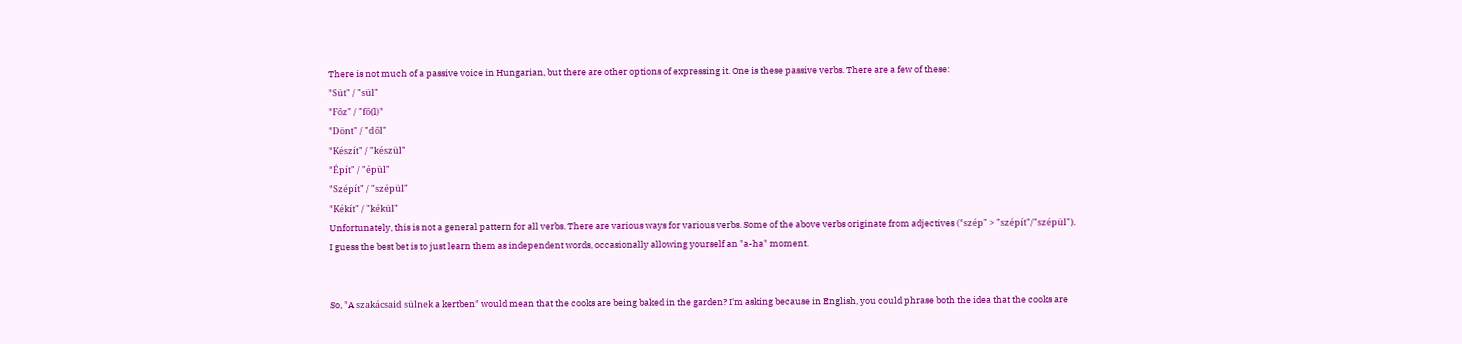There is not much of a passive voice in Hungarian, but there are other options of expressing it. One is these passive verbs. There are a few of these:
"Süt" / "sül"
"Főz" / "fő(l)"
"Dönt" / "dől"
"Készít" / "készül"
"Épít" / "épül"
"Szépít" / "szépül"
"Kékít" / "kékül"
Unfortunately, this is not a general pattern for all verbs. There are various ways for various verbs. Some of the above verbs originate from adjectives ("szép" > "szépít"/"szépül").
I guess the best bet is to just learn them as independent words, occasionally allowing yourself an "a-ha" moment.


So, "A szakácsaid sülnek a kertben" would mean that the cooks are being baked in the garden? I'm asking because in English, you could phrase both the idea that the cooks are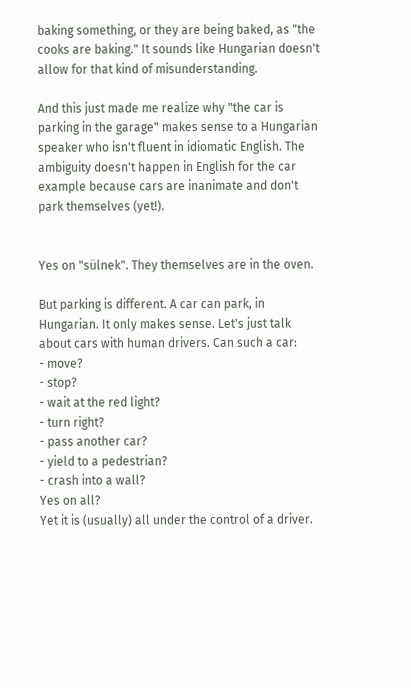baking something, or they are being baked, as "the cooks are baking." It sounds like Hungarian doesn't allow for that kind of misunderstanding.

And this just made me realize why "the car is parking in the garage" makes sense to a Hungarian speaker who isn't fluent in idiomatic English. The ambiguity doesn't happen in English for the car example because cars are inanimate and don't park themselves (yet!).


Yes on "sülnek". They themselves are in the oven.

But parking is different. A car can park, in Hungarian. It only makes sense. Let's just talk about cars with human drivers. Can such a car:
- move?
- stop?
- wait at the red light?
- turn right?
- pass another car?
- yield to a pedestrian?
- crash into a wall?
Yes on all?
Yet it is (usually) all under the control of a driver.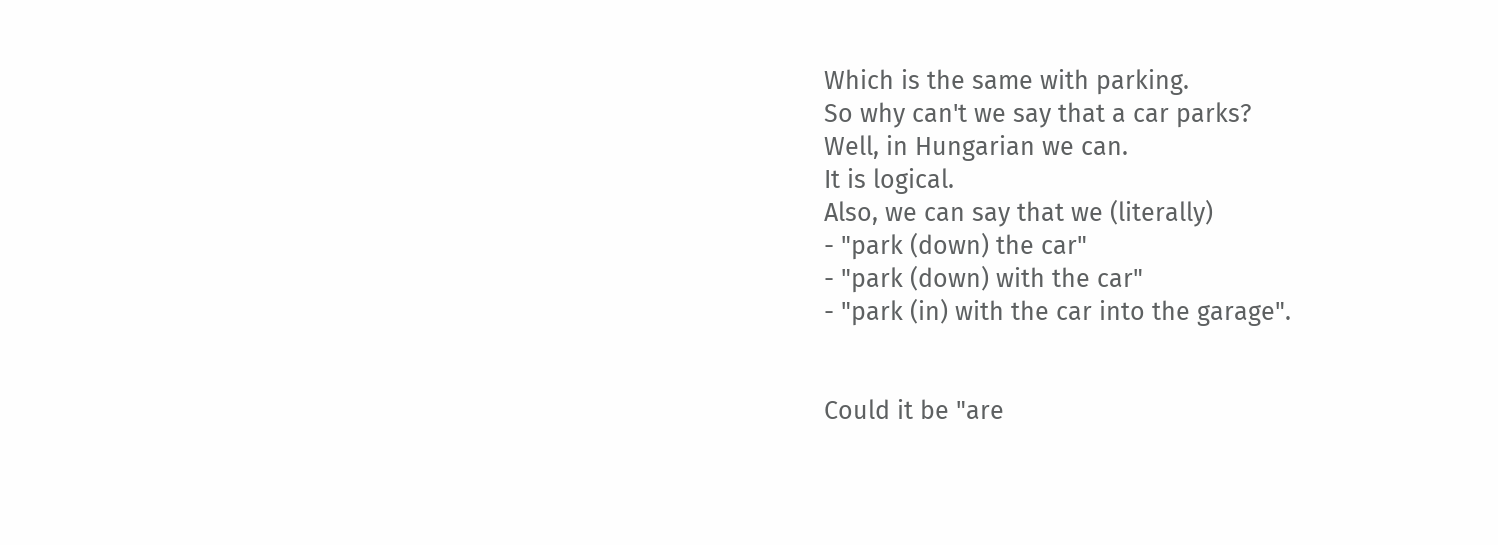Which is the same with parking.
So why can't we say that a car parks?
Well, in Hungarian we can.
It is logical.
Also, we can say that we (literally)
- "park (down) the car"
- "park (down) with the car"
- "park (in) with the car into the garage".


Could it be "are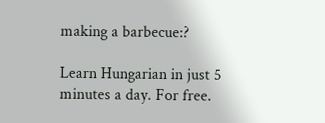making a barbecue:?

Learn Hungarian in just 5 minutes a day. For free.